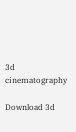3d cinematography

Download 3d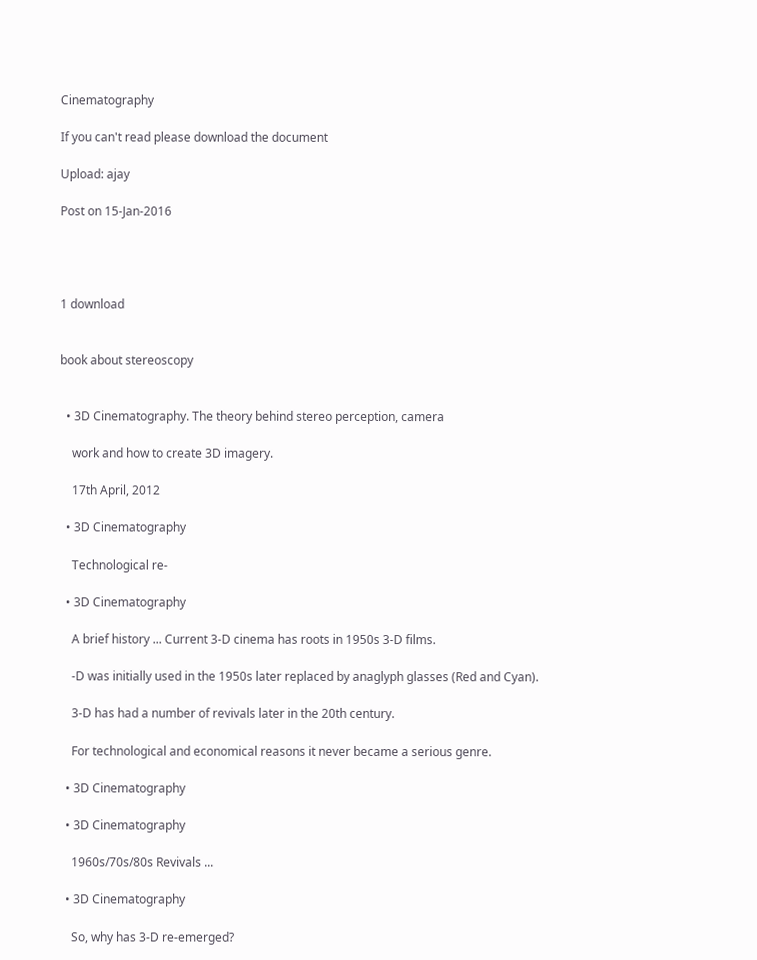Cinematography

If you can't read please download the document

Upload: ajay

Post on 15-Jan-2016




1 download


book about stereoscopy


  • 3D Cinematography. The theory behind stereo perception, camera

    work and how to create 3D imagery.

    17th April, 2012

  • 3D Cinematography

    Technological re-

  • 3D Cinematography

    A brief history ... Current 3-D cinema has roots in 1950s 3-D films.

    -D was initially used in the 1950s later replaced by anaglyph glasses (Red and Cyan).

    3-D has had a number of revivals later in the 20th century.

    For technological and economical reasons it never became a serious genre.

  • 3D Cinematography

  • 3D Cinematography

    1960s/70s/80s Revivals ...

  • 3D Cinematography

    So, why has 3-D re-emerged?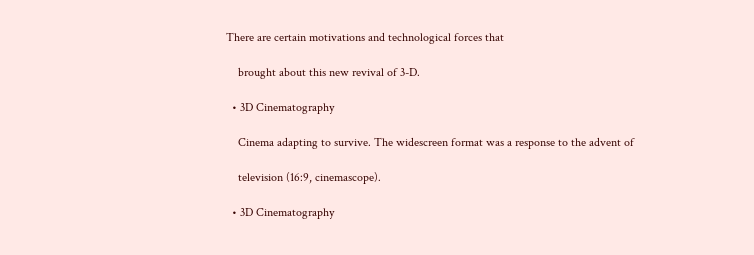There are certain motivations and technological forces that

    brought about this new revival of 3-D.

  • 3D Cinematography

    Cinema adapting to survive. The widescreen format was a response to the advent of

    television (16:9, cinemascope).

  • 3D Cinematography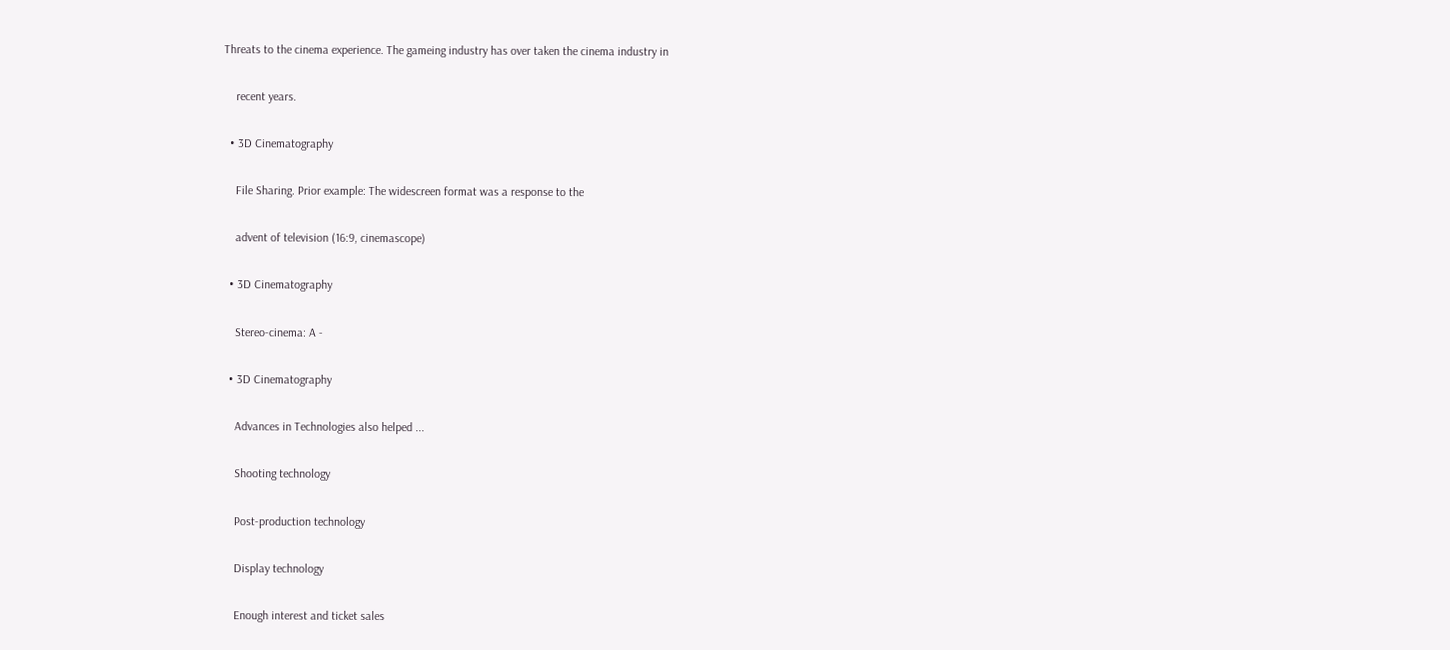Threats to the cinema experience. The gameing industry has over taken the cinema industry in

    recent years.

  • 3D Cinematography

    File Sharing. Prior example: The widescreen format was a response to the

    advent of television (16:9, cinemascope)

  • 3D Cinematography

    Stereo-cinema: A -

  • 3D Cinematography

    Advances in Technologies also helped ...

    Shooting technology

    Post-production technology

    Display technology

    Enough interest and ticket sales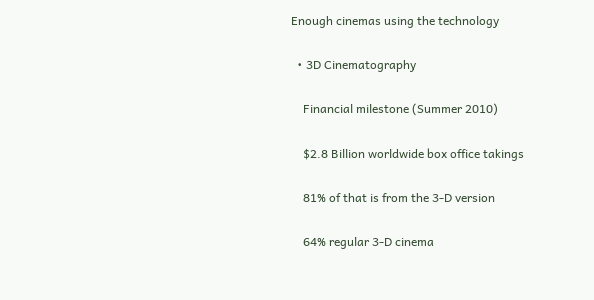Enough cinemas using the technology

  • 3D Cinematography

    Financial milestone (Summer 2010)

    $2.8 Billion worldwide box office takings

    81% of that is from the 3-D version

    64% regular 3-D cinema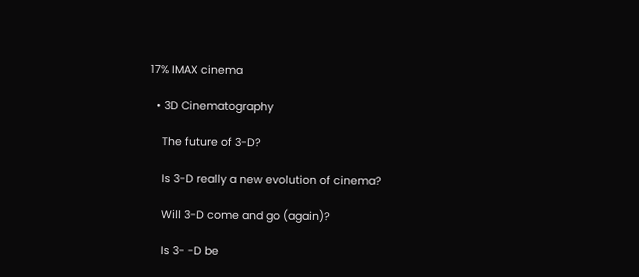17% IMAX cinema

  • 3D Cinematography

    The future of 3-D?

    Is 3-D really a new evolution of cinema?

    Will 3-D come and go (again)?

    Is 3- -D be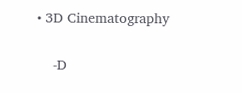• 3D Cinematography

    -D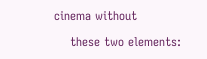cinema without

    these two elements: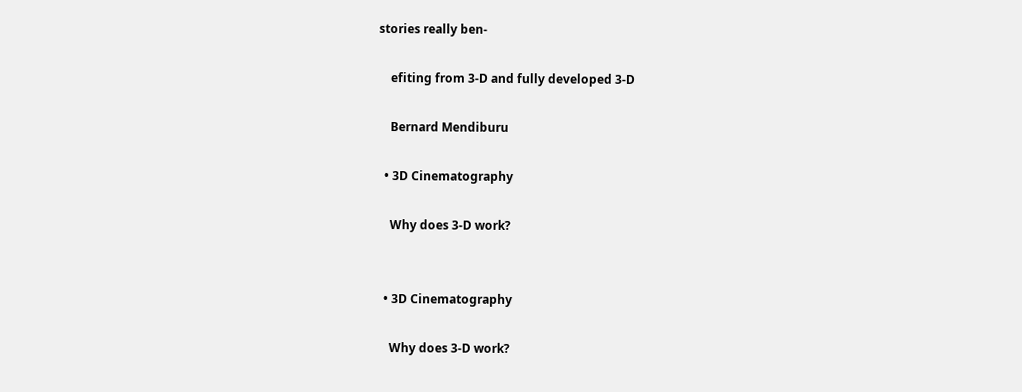stories really ben-

    efiting from 3-D and fully developed 3-D

    Bernard Mendiburu

  • 3D Cinematography

    Why does 3-D work?


  • 3D Cinematography

    Why does 3-D work?